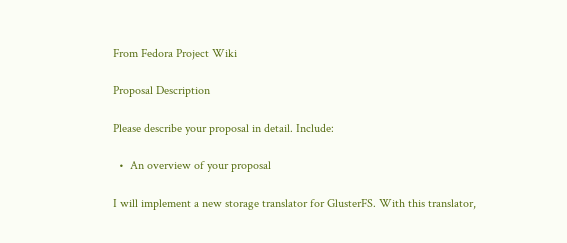From Fedora Project Wiki

Proposal Description

Please describe your proposal in detail. Include:

  •  An overview of your proposal

I will implement a new storage translator for GlusterFS. With this translator,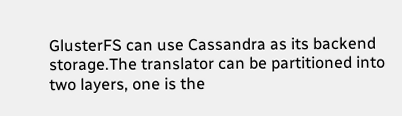GlusterFS can use Cassandra as its backend storage.The translator can be partitioned into two layers, one is the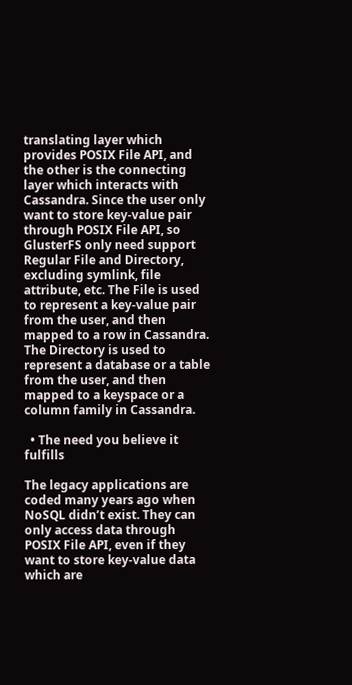translating layer which provides POSIX File API, and the other is the connecting layer which interacts with Cassandra. Since the user only want to store key-value pair through POSIX File API, so GlusterFS only need support Regular File and Directory, excluding symlink, file attribute, etc. The File is used to represent a key-value pair from the user, and then mapped to a row in Cassandra. The Directory is used to represent a database or a table from the user, and then mapped to a keyspace or a column family in Cassandra.

  • The need you believe it fulfills

The legacy applications are coded many years ago when NoSQL didn’t exist. They can only access data through POSIX File API, even if they want to store key-value data which are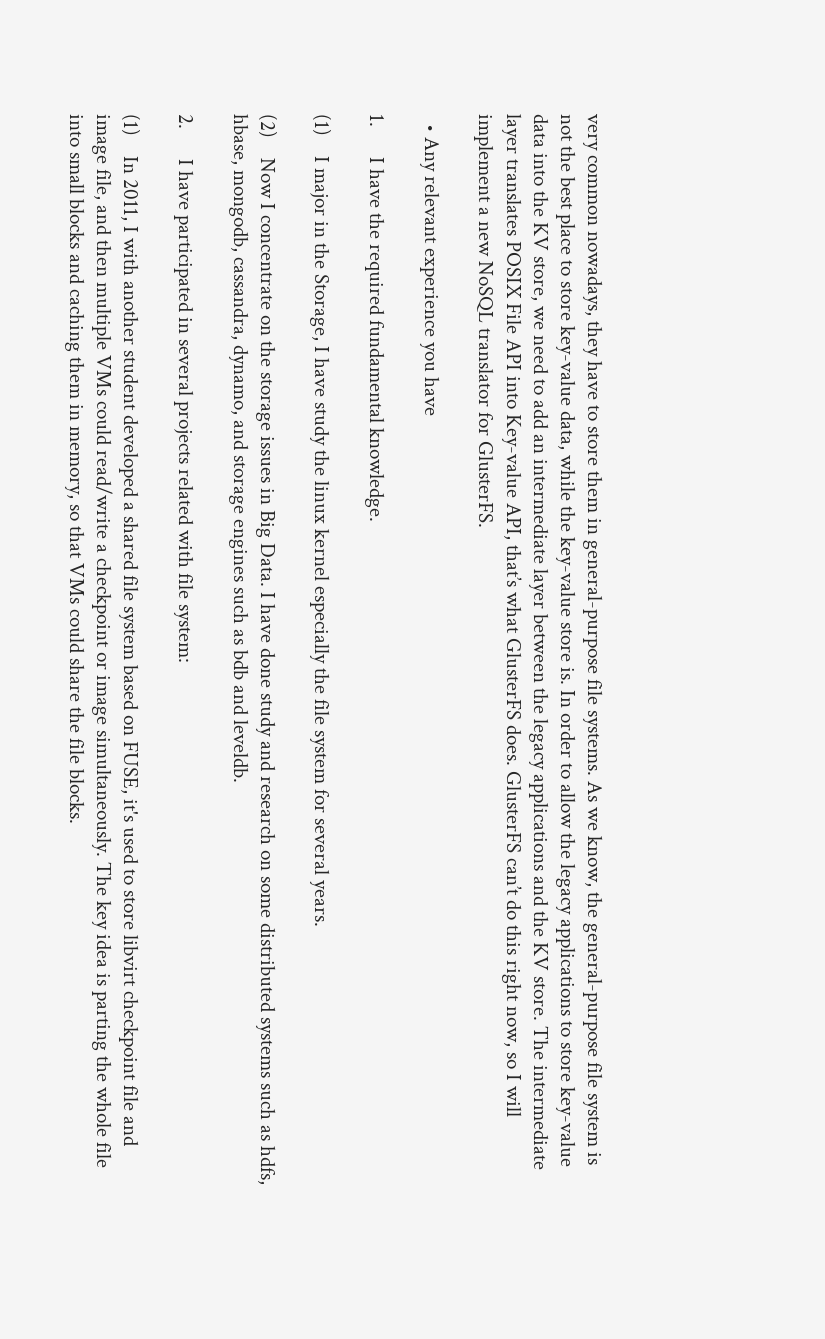very common nowadays, they have to store them in general-purpose file systems. As we know, the general-purpose file system is not the best place to store key-value data, while the key-value store is. In order to allow the legacy applications to store key-value data into the KV store, we need to add an intermediate layer between the legacy applications and the KV store. The intermediate layer translates POSIX File API into Key-value API, that’s what GlusterFS does. GlusterFS can’t do this right now, so I will implement a new NoSQL translator for GlusterFS.

  • Any relevant experience you have

1.      I have the required fundamental knowledge.

(1)    I major in the Storage, I have study the linux kernel especially the file system for several years.

(2)    Now I concentrate on the storage issues in Big Data. I have done study and research on some distributed systems such as hdfs, hbase, mongodb, cassandra, dynamo, and storage engines such as bdb and leveldb.

2.      I have participated in several projects related with file system:

(1)    In 2011, I with another student developed a shared file system based on FUSE, it's used to store libvirt checkpoint file and image file, and then multiple VMs could read/write a checkpoint or image simultaneously. The key idea is parting the whole file into small blocks and caching them in memory, so that VMs could share the file blocks.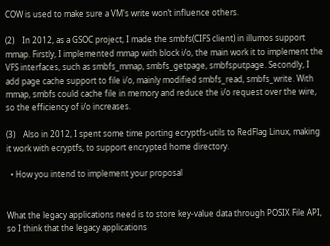COW is used to make sure a VM's write won’t influence others.

(2)    In 2012, as a GSOC project, I made the smbfs(CIFS client) in illumos support mmap. Firstly, I implemented mmap with block i/o, the main work it to implement the VFS interfaces, such as smbfs_mmap, smbfs_getpage, smbfsputpage. Secondly, I add page cache support to file i/o, mainly modified smbfs_read, smbfs_write. With mmap, smbfs could cache file in memory and reduce the i/o request over the wire, so the efficiency of i/o increases.

(3)    Also in 2012, I spent some time porting ecryptfs-utils to RedFlag Linux, making it work with ecryptfs, to support encrypted home directory.

  • How you intend to implement your proposal


What the legacy applications need is to store key-value data through POSIX File API,  so I think that the legacy applications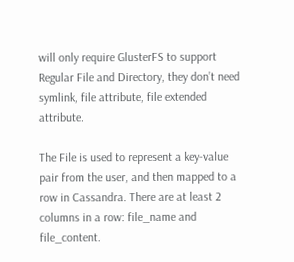will only require GlusterFS to support Regular File and Directory, they don’t need symlink, file attribute, file extended attribute.

The File is used to represent a key-value pair from the user, and then mapped to a row in Cassandra. There are at least 2 columns in a row: file_name and file_content.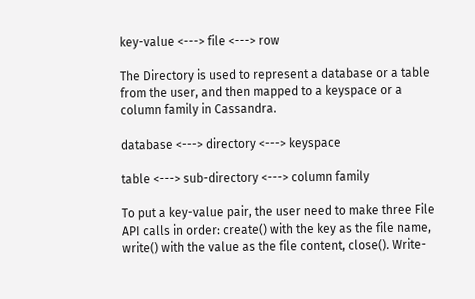key-value <---> file <---> row

The Directory is used to represent a database or a table from the user, and then mapped to a keyspace or a column family in Cassandra.

database <---> directory <---> keyspace

table <---> sub-directory <---> column family

To put a key-value pair, the user need to make three File API calls in order: create() with the key as the file name, write() with the value as the file content, close(). Write-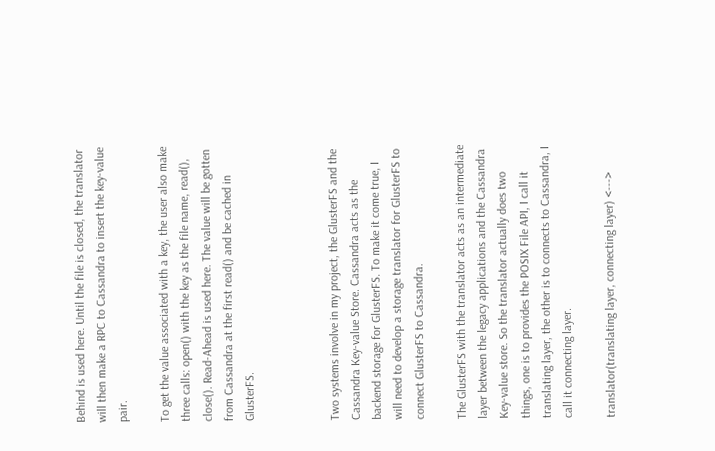Behind is used here. Until the file is closed, the translator will then make a RPC to Cassandra to insert the key-value pair.

To get the value associated with a key, the user also make three calls: open() with the key as the file name, read(), close(). Read-Ahead is used here. The value will be gotten from Cassandra at the first read() and be cached in GlusterFS.



Two systems involve in my project, the GlusterFS and the Cassandra Key-value Store. Cassandra acts as the backend storage for GlusterFS. To make it come true, I will need to develop a storage translator for GlusterFS to connect GlusterFS to Cassandra.

The GlusterFS with the translator acts as an intermediate layer between the legacy applications and the Cassandra Key-value store. So the translator actually does two things, one is to provides the POSIX File API, I call it translating layer, the other is to connects to Cassandra, I call it connecting layer.

translator(translating layer, connecting layer) <--->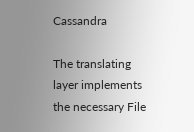Cassandra

The translating layer implements the necessary File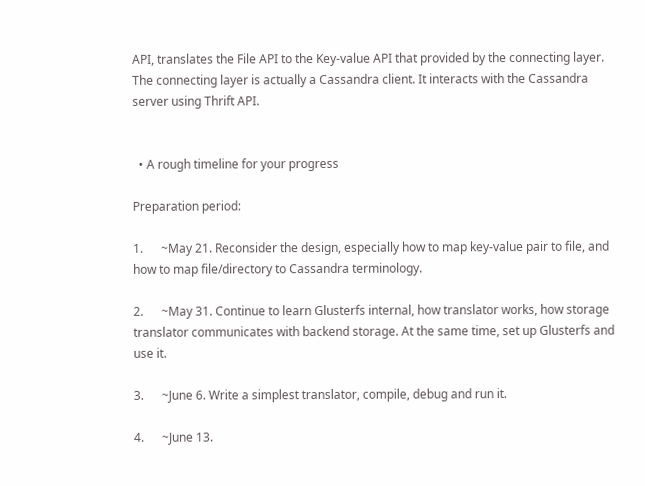API, translates the File API to the Key-value API that provided by the connecting layer. The connecting layer is actually a Cassandra client. It interacts with the Cassandra server using Thrift API.


  • A rough timeline for your progress

Preparation period:

1.      ~May 21. Reconsider the design, especially how to map key-value pair to file, and how to map file/directory to Cassandra terminology.

2.      ~May 31. Continue to learn Glusterfs internal, how translator works, how storage translator communicates with backend storage. At the same time, set up Glusterfs and use it.

3.      ~June 6. Write a simplest translator, compile, debug and run it.

4.      ~June 13.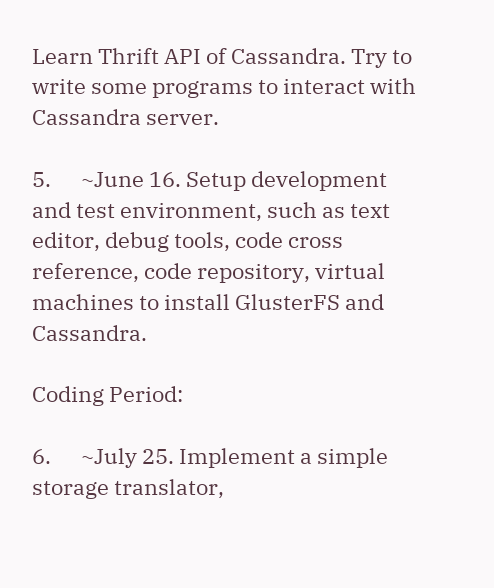Learn Thrift API of Cassandra. Try to write some programs to interact with Cassandra server.

5.      ~June 16. Setup development and test environment, such as text editor, debug tools, code cross reference, code repository, virtual machines to install GlusterFS and Cassandra.

Coding Period:

6.      ~July 25. Implement a simple storage translator,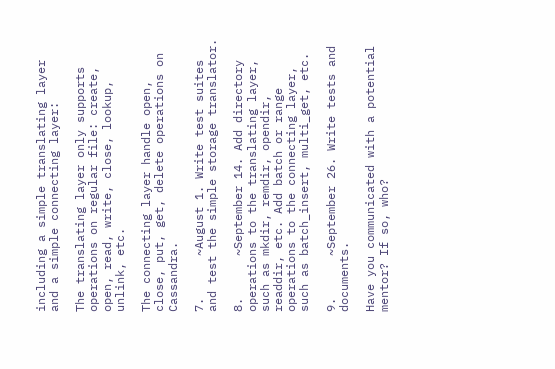including a simple translating layer and a simple connecting layer:

The translating layer only supports operations on regular file: create, open, read, write, close, lookup, unlink, etc.

The connecting layer handle open, close, put, get, delete operations on Cassandra.

7.      ~August 1. Write test suites and test the simple storage translator.

8.      ~September 14. Add directory operations to the translating layer, such as mkdir, remdir, opendir, readdir, etc. Add batch or range operations to the connecting layer, such as batch_insert, multi_get, etc.

9.      ~September 26. Write tests and documents.

Have you communicated with a potential mentor? If so, who?